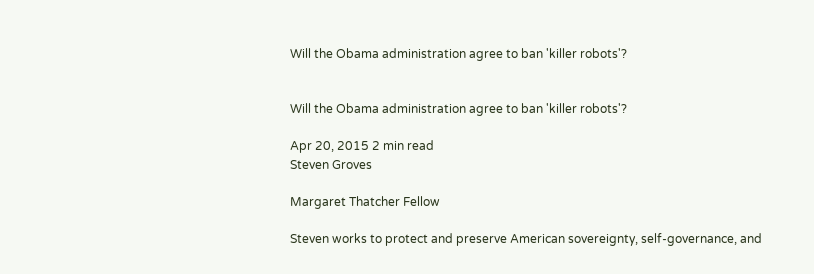Will the Obama administration agree to ban 'killer robots'?


Will the Obama administration agree to ban 'killer robots'?

Apr 20, 2015 2 min read
Steven Groves

Margaret Thatcher Fellow

Steven works to protect and preserve American sovereignty, self-governance, and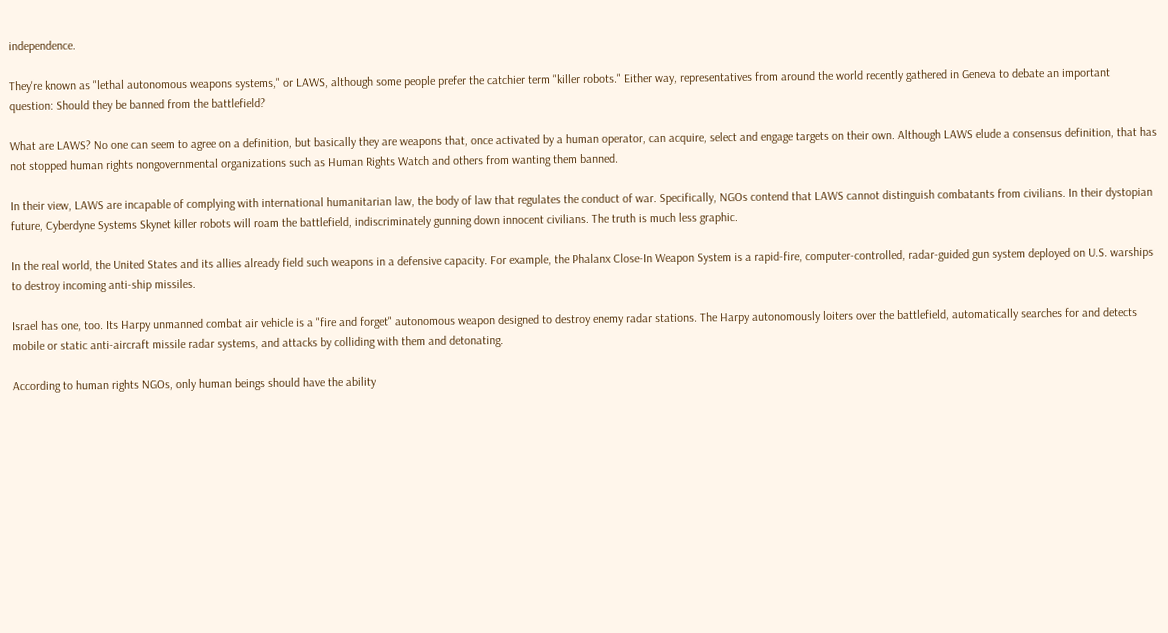independence.

They're known as "lethal autonomous weapons systems," or LAWS, although some people prefer the catchier term "killer robots." Either way, representatives from around the world recently gathered in Geneva to debate an important question: Should they be banned from the battlefield?

What are LAWS? No one can seem to agree on a definition, but basically they are weapons that, once activated by a human operator, can acquire, select and engage targets on their own. Although LAWS elude a consensus definition, that has not stopped human rights nongovernmental organizations such as Human Rights Watch and others from wanting them banned.

In their view, LAWS are incapable of complying with international humanitarian law, the body of law that regulates the conduct of war. Specifically, NGOs contend that LAWS cannot distinguish combatants from civilians. In their dystopian future, Cyberdyne Systems Skynet killer robots will roam the battlefield, indiscriminately gunning down innocent civilians. The truth is much less graphic.

In the real world, the United States and its allies already field such weapons in a defensive capacity. For example, the Phalanx Close-In Weapon System is a rapid-fire, computer-controlled, radar-guided gun system deployed on U.S. warships to destroy incoming anti-ship missiles.

Israel has one, too. Its Harpy unmanned combat air vehicle is a "fire and forget" autonomous weapon designed to destroy enemy radar stations. The Harpy autonomously loiters over the battlefield, automatically searches for and detects mobile or static anti-aircraft missile radar systems, and attacks by colliding with them and detonating.

According to human rights NGOs, only human beings should have the ability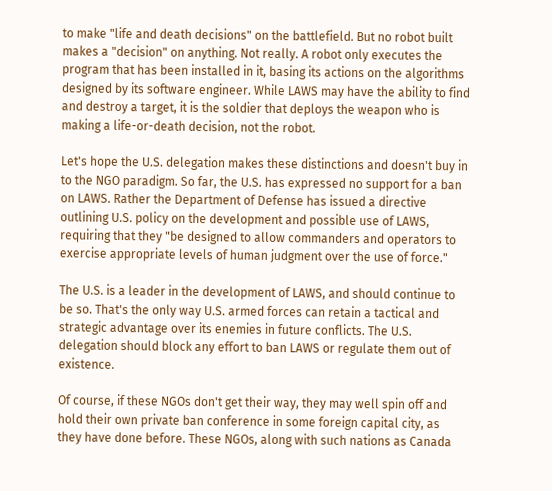to make "life and death decisions" on the battlefield. But no robot built makes a "decision" on anything. Not really. A robot only executes the program that has been installed in it, basing its actions on the algorithms designed by its software engineer. While LAWS may have the ability to find and destroy a target, it is the soldier that deploys the weapon who is making a life-or-death decision, not the robot.

Let's hope the U.S. delegation makes these distinctions and doesn't buy in to the NGO paradigm. So far, the U.S. has expressed no support for a ban on LAWS. Rather the Department of Defense has issued a directive outlining U.S. policy on the development and possible use of LAWS, requiring that they "be designed to allow commanders and operators to exercise appropriate levels of human judgment over the use of force."

The U.S. is a leader in the development of LAWS, and should continue to be so. That's the only way U.S. armed forces can retain a tactical and strategic advantage over its enemies in future conflicts. The U.S. delegation should block any effort to ban LAWS or regulate them out of existence.

Of course, if these NGOs don't get their way, they may well spin off and hold their own private ban conference in some foreign capital city, as they have done before. These NGOs, along with such nations as Canada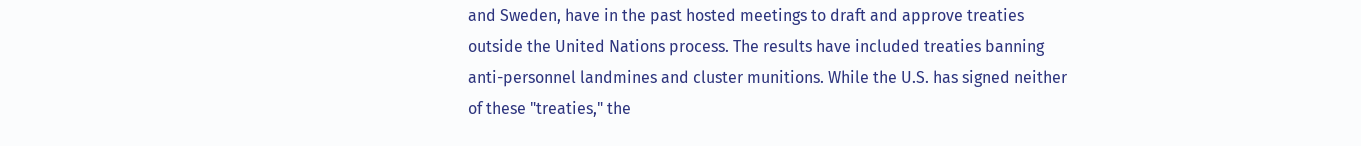and Sweden, have in the past hosted meetings to draft and approve treaties outside the United Nations process. The results have included treaties banning anti-personnel landmines and cluster munitions. While the U.S. has signed neither of these "treaties," the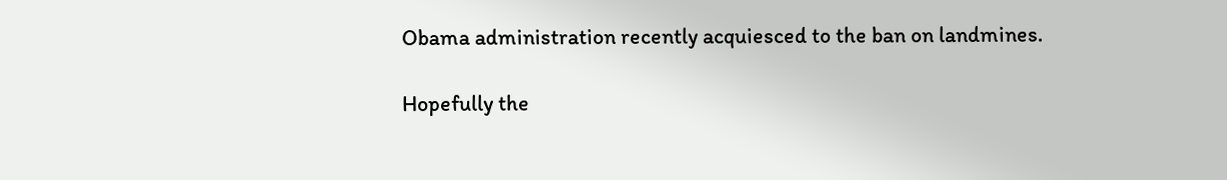Obama administration recently acquiesced to the ban on landmines.

Hopefully the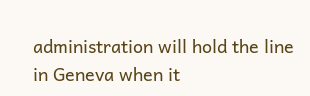administration will hold the line in Geneva when it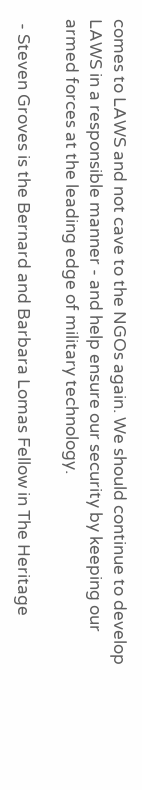comes to LAWS and not cave to the NGOs again. We should continue to develop LAWS in a responsible manner - and help ensure our security by keeping our armed forces at the leading edge of military technology.

 - Steven Groves is the Bernard and Barbara Lomas Fellow in The Heritage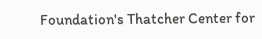Foundation's Thatcher Center for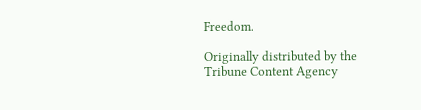Freedom.

Originally distributed by the Tribune Content Agency